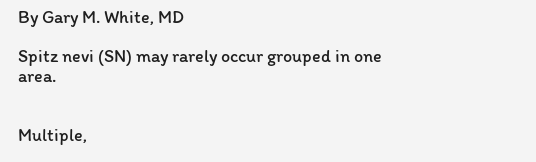By Gary M. White, MD

Spitz nevi (SN) may rarely occur grouped in one area.


Multiple,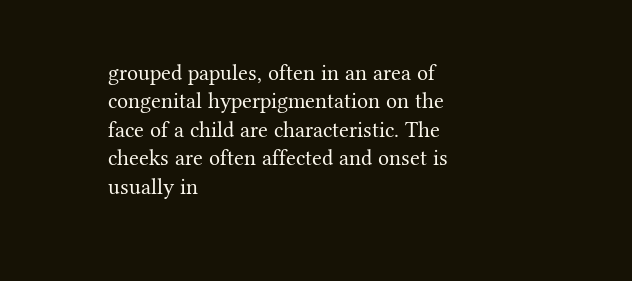grouped papules, often in an area of congenital hyperpigmentation on the face of a child are characteristic. The cheeks are often affected and onset is usually in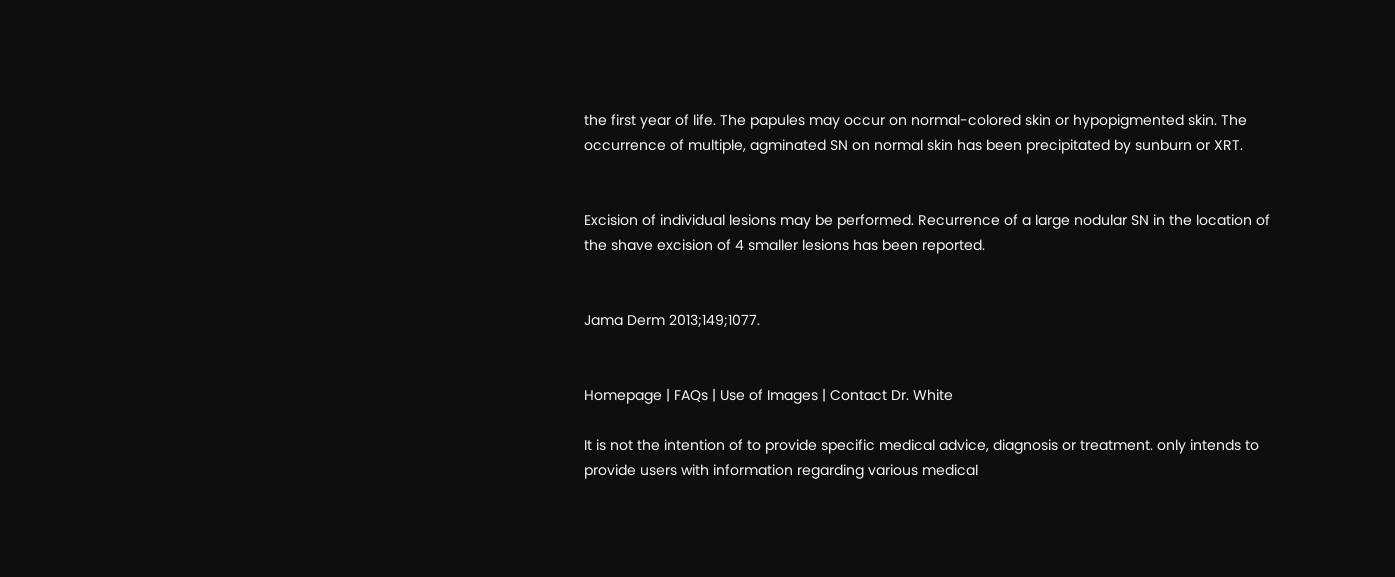the first year of life. The papules may occur on normal-colored skin or hypopigmented skin. The occurrence of multiple, agminated SN on normal skin has been precipitated by sunburn or XRT.


Excision of individual lesions may be performed. Recurrence of a large nodular SN in the location of the shave excision of 4 smaller lesions has been reported.


Jama Derm 2013;149;1077.


Homepage | FAQs | Use of Images | Contact Dr. White

It is not the intention of to provide specific medical advice, diagnosis or treatment. only intends to provide users with information regarding various medical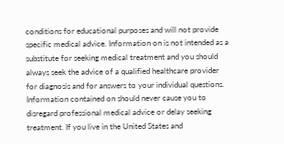conditions for educational purposes and will not provide specific medical advice. Information on is not intended as a substitute for seeking medical treatment and you should always seek the advice of a qualified healthcare provider for diagnosis and for answers to your individual questions. Information contained on should never cause you to disregard professional medical advice or delay seeking treatment. If you live in the United States and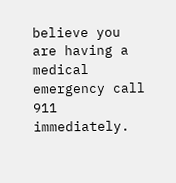believe you are having a medical emergency call 911 immediately.